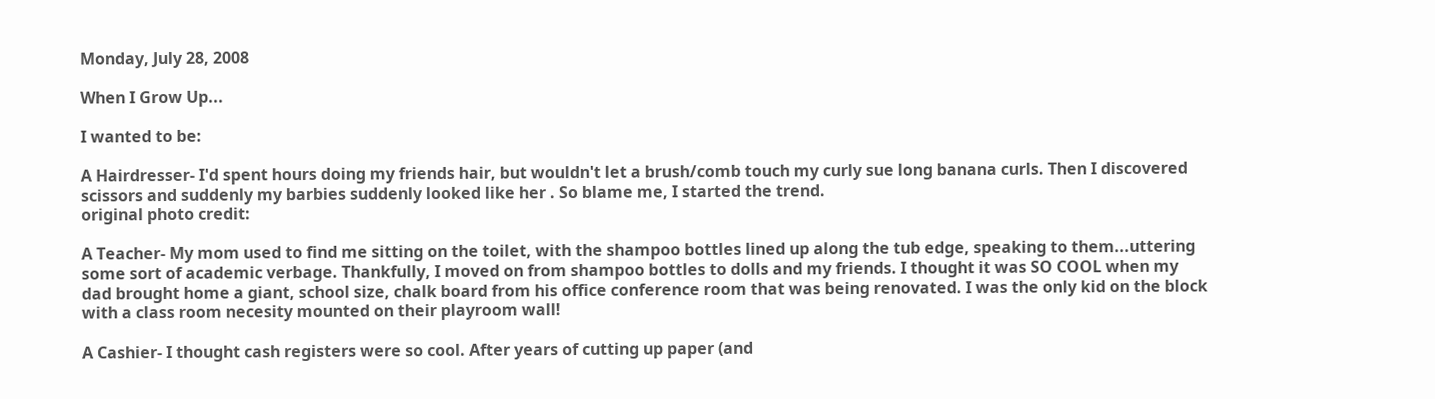Monday, July 28, 2008

When I Grow Up...

I wanted to be:

A Hairdresser- I'd spent hours doing my friends hair, but wouldn't let a brush/comb touch my curly sue long banana curls. Then I discovered scissors and suddenly my barbies suddenly looked like her . So blame me, I started the trend.
original photo credit:

A Teacher- My mom used to find me sitting on the toilet, with the shampoo bottles lined up along the tub edge, speaking to them...uttering some sort of academic verbage. Thankfully, I moved on from shampoo bottles to dolls and my friends. I thought it was SO COOL when my dad brought home a giant, school size, chalk board from his office conference room that was being renovated. I was the only kid on the block with a class room necesity mounted on their playroom wall!

A Cashier- I thought cash registers were so cool. After years of cutting up paper (and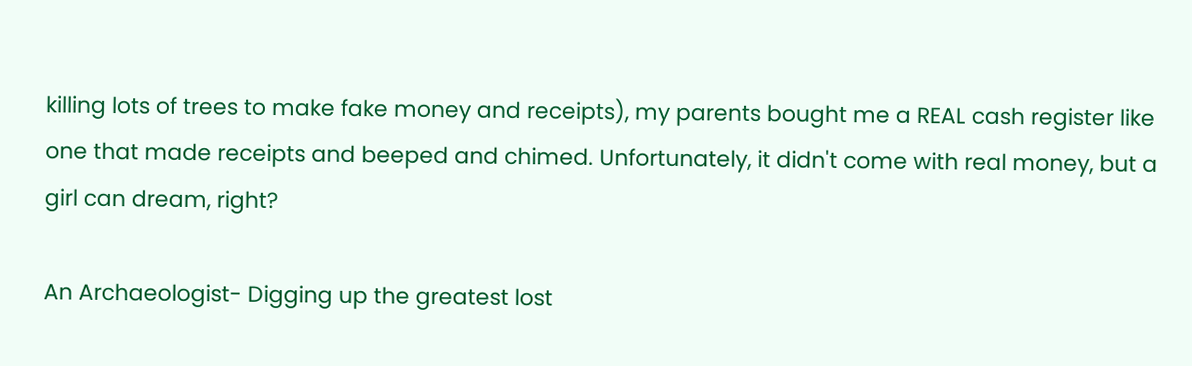killing lots of trees to make fake money and receipts), my parents bought me a REAL cash register like one that made receipts and beeped and chimed. Unfortunately, it didn't come with real money, but a girl can dream, right?

An Archaeologist- Digging up the greatest lost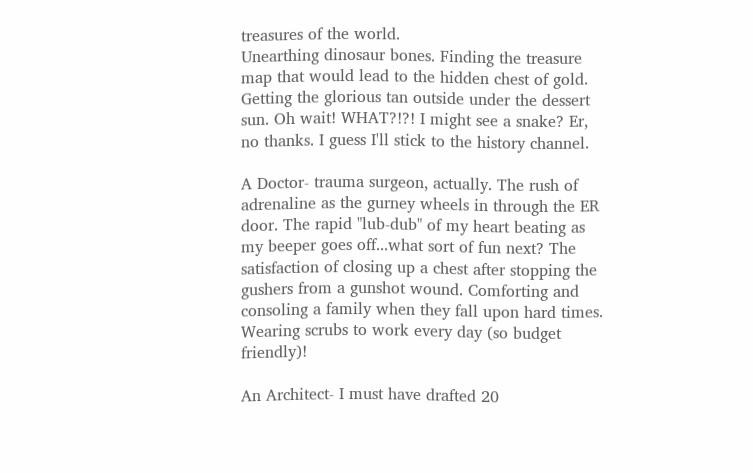treasures of the world.
Unearthing dinosaur bones. Finding the treasure map that would lead to the hidden chest of gold. Getting the glorious tan outside under the dessert sun. Oh wait! WHAT?!?! I might see a snake? Er, no thanks. I guess I'll stick to the history channel.

A Doctor- trauma surgeon, actually. The rush of adrenaline as the gurney wheels in through the ER door. The rapid "lub-dub" of my heart beating as my beeper goes off...what sort of fun next? The satisfaction of closing up a chest after stopping the gushers from a gunshot wound. Comforting and consoling a family when they fall upon hard times. Wearing scrubs to work every day (so budget friendly)!

An Architect- I must have drafted 20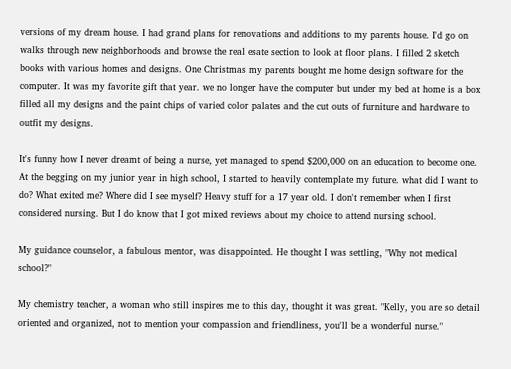versions of my dream house. I had grand plans for renovations and additions to my parents house. I'd go on walks through new neighborhoods and browse the real esate section to look at floor plans. I filled 2 sketch books with various homes and designs. One Christmas my parents bought me home design software for the computer. It was my favorite gift that year. we no longer have the computer but under my bed at home is a box filled all my designs and the paint chips of varied color palates and the cut outs of furniture and hardware to outfit my designs.

It's funny how I never dreamt of being a nurse, yet managed to spend $200,000 on an education to become one. At the begging on my junior year in high school, I started to heavily contemplate my future. what did I want to do? What exited me? Where did I see myself? Heavy stuff for a 17 year old. I don't remember when I first considered nursing. But I do know that I got mixed reviews about my choice to attend nursing school.

My guidance counselor, a fabulous mentor, was disappointed. He thought I was settling, "Why not medical school?"

My chemistry teacher, a woman who still inspires me to this day, thought it was great. "Kelly, you are so detail oriented and organized, not to mention your compassion and friendliness, you'll be a wonderful nurse."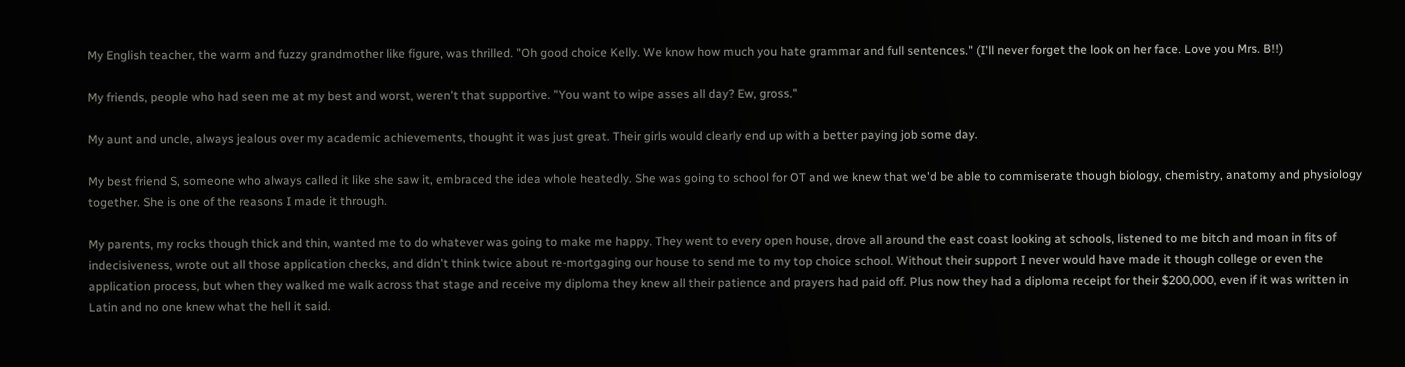My English teacher, the warm and fuzzy grandmother like figure, was thrilled. "Oh good choice Kelly. We know how much you hate grammar and full sentences." (I'll never forget the look on her face. Love you Mrs. B!!)

My friends, people who had seen me at my best and worst, weren't that supportive. "You want to wipe asses all day? Ew, gross."

My aunt and uncle, always jealous over my academic achievements, thought it was just great. Their girls would clearly end up with a better paying job some day.

My best friend S, someone who always called it like she saw it, embraced the idea whole heatedly. She was going to school for OT and we knew that we'd be able to commiserate though biology, chemistry, anatomy and physiology together. She is one of the reasons I made it through.

My parents, my rocks though thick and thin, wanted me to do whatever was going to make me happy. They went to every open house, drove all around the east coast looking at schools, listened to me bitch and moan in fits of indecisiveness, wrote out all those application checks, and didn't think twice about re-mortgaging our house to send me to my top choice school. Without their support I never would have made it though college or even the application process, but when they walked me walk across that stage and receive my diploma they knew all their patience and prayers had paid off. Plus now they had a diploma receipt for their $200,000, even if it was written in Latin and no one knew what the hell it said.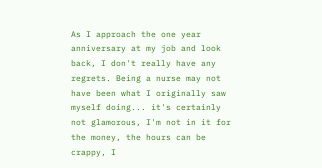As I approach the one year anniversary at my job and look back, I don't really have any regrets. Being a nurse may not have been what I originally saw myself doing... it's certainly not glamorous, I'm not in it for the money, the hours can be crappy, I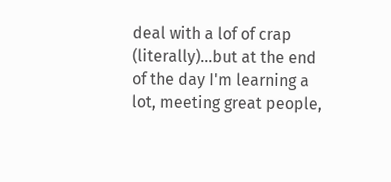deal with a lof of crap (literally)...but at the end of the day I'm learning a lot, meeting great people,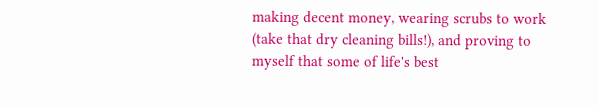making decent money, wearing scrubs to work (take that dry cleaning bills!), and proving to myself that some of life's best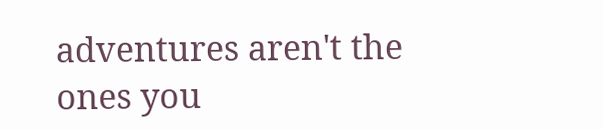adventures aren't the ones you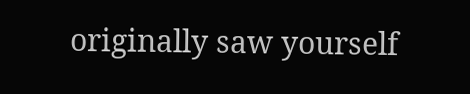originally saw yourself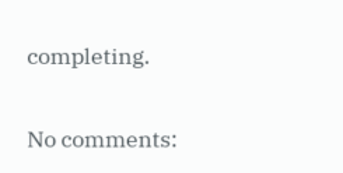completing.

No comments: